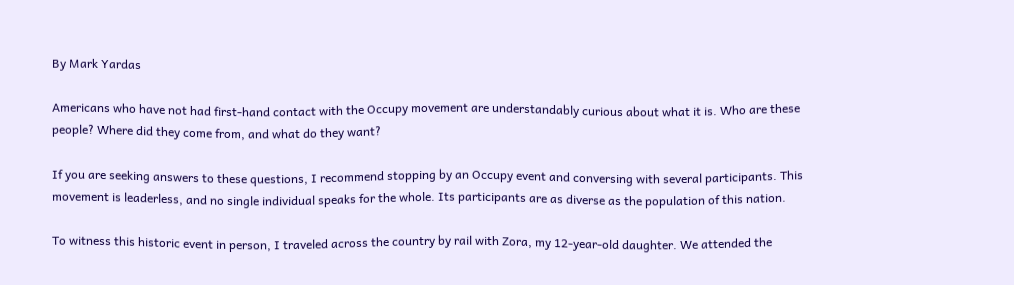By Mark Yardas

Americans who have not had first-hand contact with the Occupy movement are understandably curious about what it is. Who are these people? Where did they come from, and what do they want?

If you are seeking answers to these questions, I recommend stopping by an Occupy event and conversing with several participants. This movement is leaderless, and no single individual speaks for the whole. Its participants are as diverse as the population of this nation.

To witness this historic event in person, I traveled across the country by rail with Zora, my 12-year-old daughter. We attended the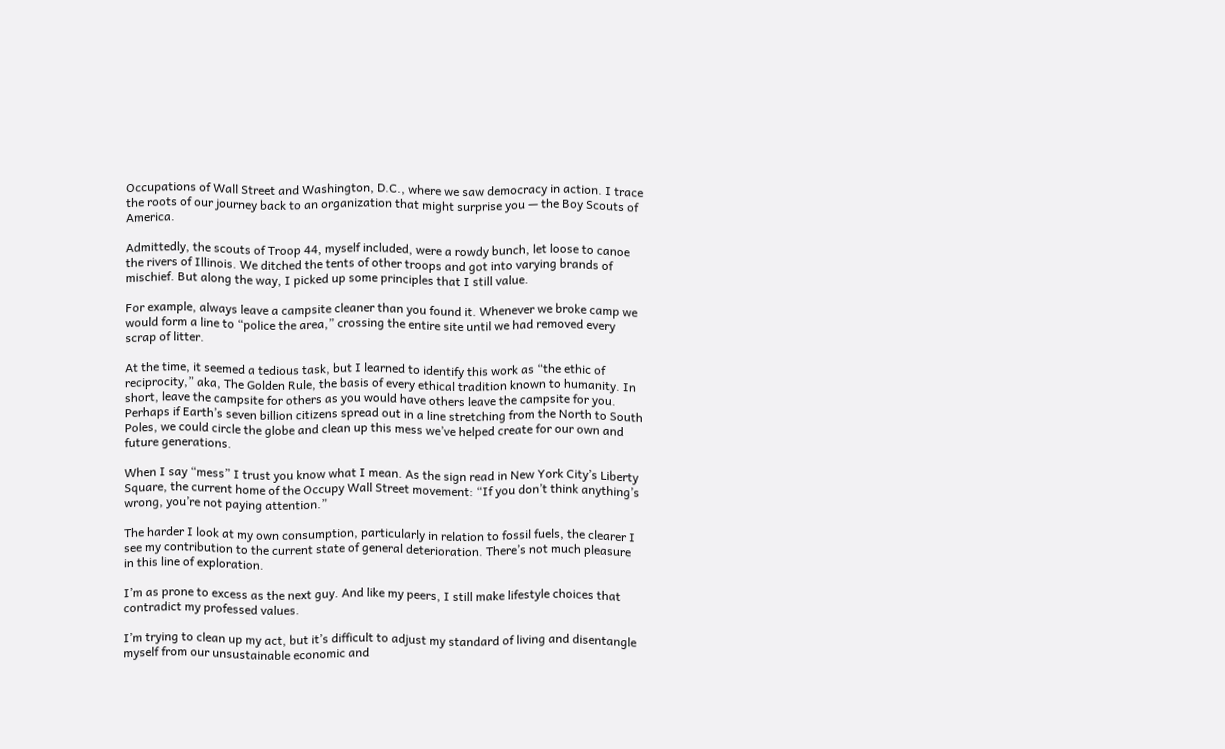Occupations of Wall Street and Washington, D.C., where we saw democracy in action. I trace the roots of our journey back to an organization that might surprise you — the Boy Scouts of America.

Admittedly, the scouts of Troop 44, myself included, were a rowdy bunch, let loose to canoe the rivers of Illinois. We ditched the tents of other troops and got into varying brands of mischief. But along the way, I picked up some principles that I still value.

For example, always leave a campsite cleaner than you found it. Whenever we broke camp we would form a line to “police the area,” crossing the entire site until we had removed every scrap of litter.

At the time, it seemed a tedious task, but I learned to identify this work as “the ethic of reciprocity,” aka, The Golden Rule, the basis of every ethical tradition known to humanity. In short, leave the campsite for others as you would have others leave the campsite for you. Perhaps if Earth’s seven billion citizens spread out in a line stretching from the North to South Poles, we could circle the globe and clean up this mess we’ve helped create for our own and future generations.

When I say “mess” I trust you know what I mean. As the sign read in New York City’s Liberty Square, the current home of the Occupy Wall Street movement: “If you don’t think anything’s wrong, you’re not paying attention.”

The harder I look at my own consumption, particularly in relation to fossil fuels, the clearer I see my contribution to the current state of general deterioration. There’s not much pleasure in this line of exploration.

I’m as prone to excess as the next guy. And like my peers, I still make lifestyle choices that contradict my professed values.

I’m trying to clean up my act, but it’s difficult to adjust my standard of living and disentangle myself from our unsustainable economic and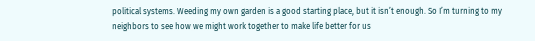political systems. Weeding my own garden is a good starting place, but it isn’t enough. So I’m turning to my neighbors to see how we might work together to make life better for us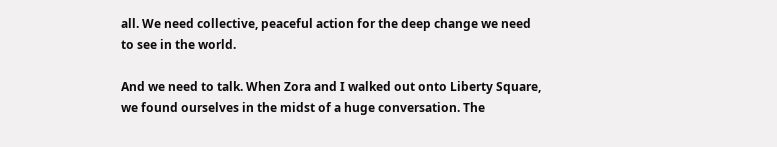all. We need collective, peaceful action for the deep change we need to see in the world.

And we need to talk. When Zora and I walked out onto Liberty Square, we found ourselves in the midst of a huge conversation. The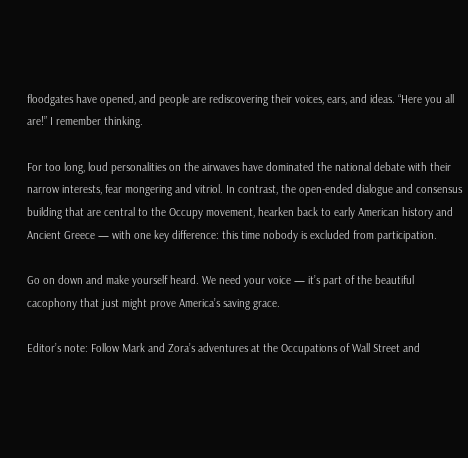floodgates have opened, and people are rediscovering their voices, ears, and ideas. “Here you all are!” I remember thinking.

For too long, loud personalities on the airwaves have dominated the national debate with their narrow interests, fear mongering and vitriol. In contrast, the open-ended dialogue and consensus building that are central to the Occupy movement, hearken back to early American history and Ancient Greece — with one key difference: this time nobody is excluded from participation.

Go on down and make yourself heard. We need your voice — it’s part of the beautiful cacophony that just might prove America’s saving grace.

Editor’s note: Follow Mark and Zora’s adventures at the Occupations of Wall Street and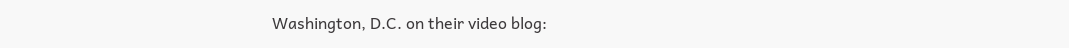Washington, D.C. on their video blog: